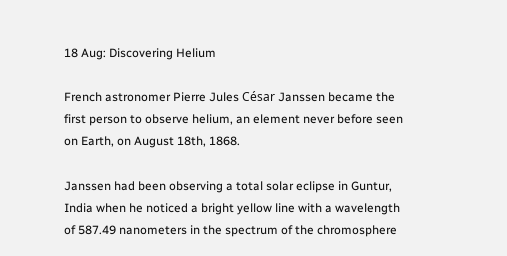18 Aug: Discovering Helium

French astronomer Pierre Jules César Janssen became the first person to observe helium, an element never before seen on Earth, on August 18th, 1868.

Janssen had been observing a total solar eclipse in Guntur, India when he noticed a bright yellow line with a wavelength of 587.49 nanometers in the spectrum of the chromosphere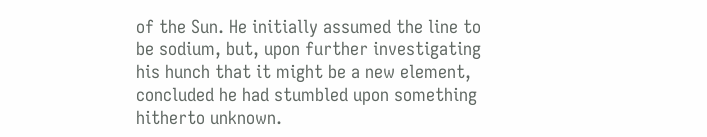of the Sun. He initially assumed the line to be sodium, but, upon further investigating his hunch that it might be a new element, concluded he had stumbled upon something hitherto unknown.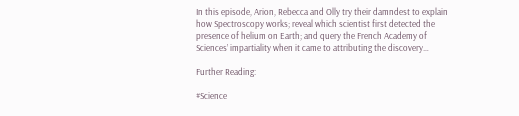In this episode, Arion, Rebecca and Olly try their damndest to explain how Spectroscopy works; reveal which scientist first detected the presence of helium on Earth; and query the French Academy of Sciences’ impartiality when it came to attributing the discovery…

Further Reading:

#Science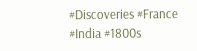#Discoveries #France #India #1800s